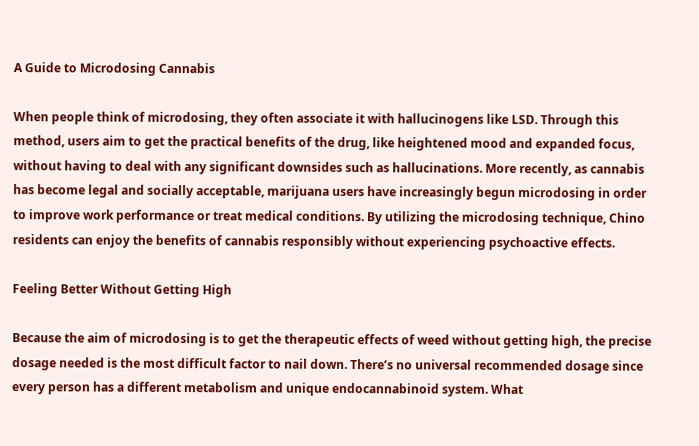A Guide to Microdosing Cannabis

When people think of microdosing, they often associate it with hallucinogens like LSD. Through this method, users aim to get the practical benefits of the drug, like heightened mood and expanded focus, without having to deal with any significant downsides such as hallucinations. More recently, as cannabis has become legal and socially acceptable, marijuana users have increasingly begun microdosing in order to improve work performance or treat medical conditions. By utilizing the microdosing technique, Chino residents can enjoy the benefits of cannabis responsibly without experiencing psychoactive effects.

Feeling Better Without Getting High

Because the aim of microdosing is to get the therapeutic effects of weed without getting high, the precise dosage needed is the most difficult factor to nail down. There’s no universal recommended dosage since every person has a different metabolism and unique endocannabinoid system. What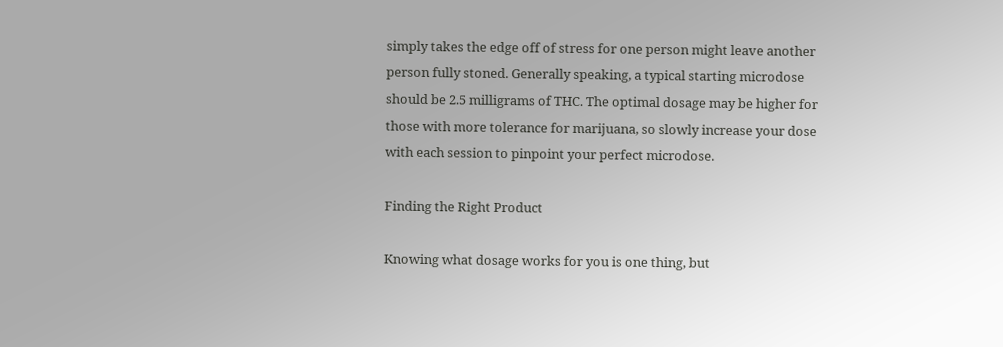simply takes the edge off of stress for one person might leave another person fully stoned. Generally speaking, a typical starting microdose should be 2.5 milligrams of THC. The optimal dosage may be higher for those with more tolerance for marijuana, so slowly increase your dose with each session to pinpoint your perfect microdose.

Finding the Right Product

Knowing what dosage works for you is one thing, but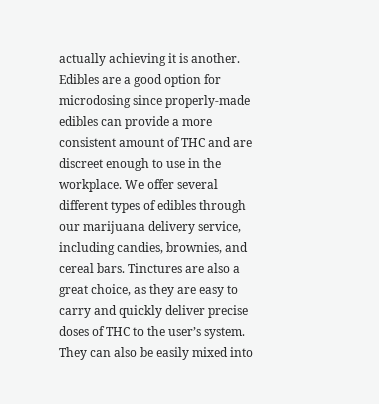actually achieving it is another. Edibles are a good option for microdosing since properly-made edibles can provide a more consistent amount of THC and are discreet enough to use in the workplace. We offer several different types of edibles through our marijuana delivery service, including candies, brownies, and cereal bars. Tinctures are also a great choice, as they are easy to carry and quickly deliver precise doses of THC to the user’s system. They can also be easily mixed into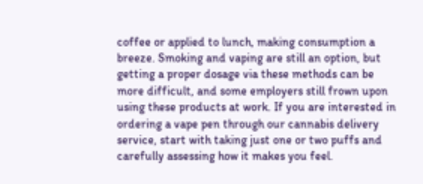coffee or applied to lunch, making consumption a breeze. Smoking and vaping are still an option, but getting a proper dosage via these methods can be more difficult, and some employers still frown upon using these products at work. If you are interested in ordering a vape pen through our cannabis delivery service, start with taking just one or two puffs and carefully assessing how it makes you feel.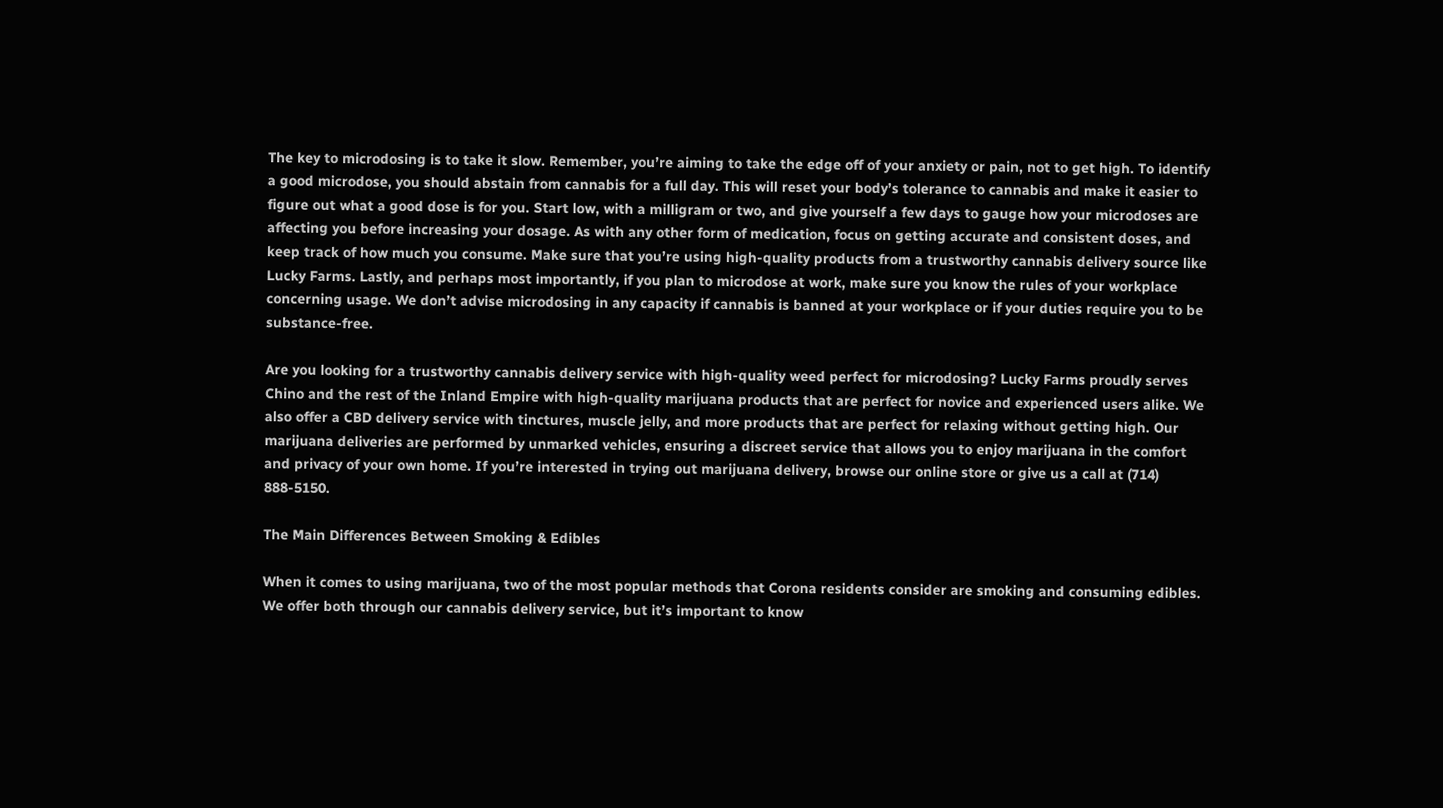The key to microdosing is to take it slow. Remember, you’re aiming to take the edge off of your anxiety or pain, not to get high. To identify a good microdose, you should abstain from cannabis for a full day. This will reset your body’s tolerance to cannabis and make it easier to figure out what a good dose is for you. Start low, with a milligram or two, and give yourself a few days to gauge how your microdoses are affecting you before increasing your dosage. As with any other form of medication, focus on getting accurate and consistent doses, and keep track of how much you consume. Make sure that you’re using high-quality products from a trustworthy cannabis delivery source like Lucky Farms. Lastly, and perhaps most importantly, if you plan to microdose at work, make sure you know the rules of your workplace concerning usage. We don’t advise microdosing in any capacity if cannabis is banned at your workplace or if your duties require you to be substance-free.

Are you looking for a trustworthy cannabis delivery service with high-quality weed perfect for microdosing? Lucky Farms proudly serves Chino and the rest of the Inland Empire with high-quality marijuana products that are perfect for novice and experienced users alike. We also offer a CBD delivery service with tinctures, muscle jelly, and more products that are perfect for relaxing without getting high. Our marijuana deliveries are performed by unmarked vehicles, ensuring a discreet service that allows you to enjoy marijuana in the comfort and privacy of your own home. If you’re interested in trying out marijuana delivery, browse our online store or give us a call at (714) 888-5150.

The Main Differences Between Smoking & Edibles

When it comes to using marijuana, two of the most popular methods that Corona residents consider are smoking and consuming edibles. We offer both through our cannabis delivery service, but it’s important to know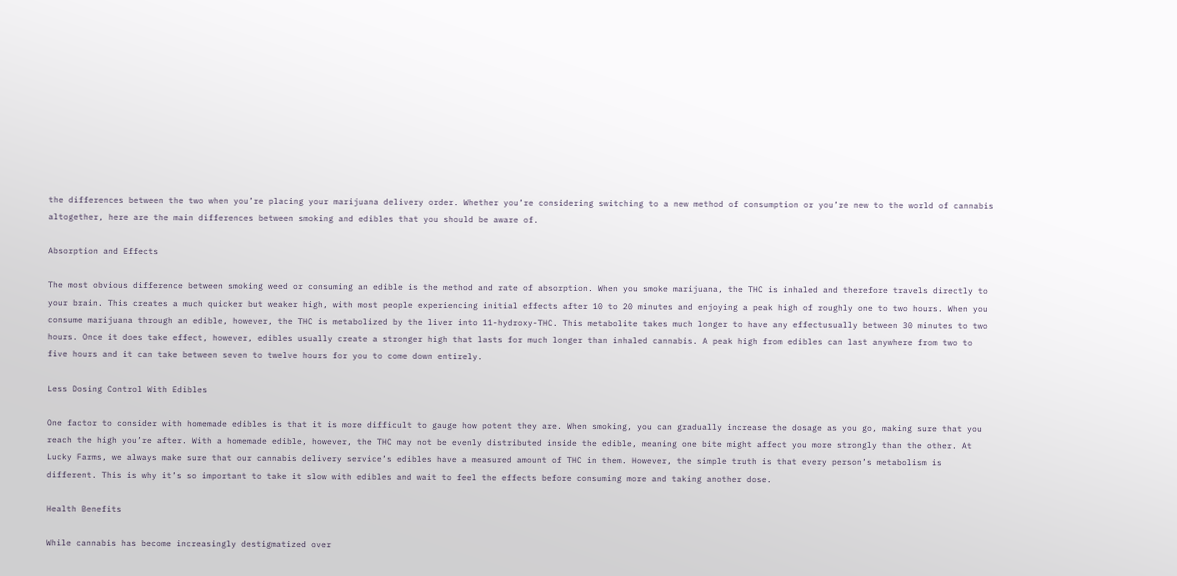the differences between the two when you’re placing your marijuana delivery order. Whether you’re considering switching to a new method of consumption or you’re new to the world of cannabis altogether, here are the main differences between smoking and edibles that you should be aware of.

Absorption and Effects

The most obvious difference between smoking weed or consuming an edible is the method and rate of absorption. When you smoke marijuana, the THC is inhaled and therefore travels directly to your brain. This creates a much quicker but weaker high, with most people experiencing initial effects after 10 to 20 minutes and enjoying a peak high of roughly one to two hours. When you consume marijuana through an edible, however, the THC is metabolized by the liver into 11-hydroxy-THC. This metabolite takes much longer to have any effectusually between 30 minutes to two hours. Once it does take effect, however, edibles usually create a stronger high that lasts for much longer than inhaled cannabis. A peak high from edibles can last anywhere from two to five hours and it can take between seven to twelve hours for you to come down entirely.

Less Dosing Control With Edibles

One factor to consider with homemade edibles is that it is more difficult to gauge how potent they are. When smoking, you can gradually increase the dosage as you go, making sure that you reach the high you’re after. With a homemade edible, however, the THC may not be evenly distributed inside the edible, meaning one bite might affect you more strongly than the other. At Lucky Farms, we always make sure that our cannabis delivery service’s edibles have a measured amount of THC in them. However, the simple truth is that every person’s metabolism is different. This is why it’s so important to take it slow with edibles and wait to feel the effects before consuming more and taking another dose.

Health Benefits

While cannabis has become increasingly destigmatized over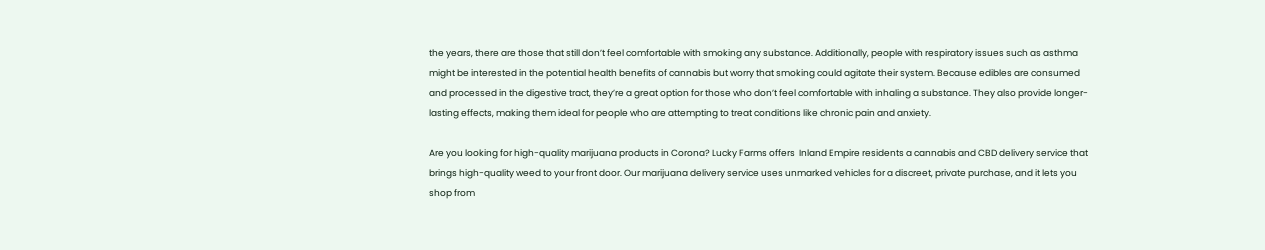the years, there are those that still don’t feel comfortable with smoking any substance. Additionally, people with respiratory issues such as asthma might be interested in the potential health benefits of cannabis but worry that smoking could agitate their system. Because edibles are consumed and processed in the digestive tract, they’re a great option for those who don’t feel comfortable with inhaling a substance. They also provide longer-lasting effects, making them ideal for people who are attempting to treat conditions like chronic pain and anxiety.

Are you looking for high-quality marijuana products in Corona? Lucky Farms offers  Inland Empire residents a cannabis and CBD delivery service that brings high-quality weed to your front door. Our marijuana delivery service uses unmarked vehicles for a discreet, private purchase, and it lets you shop from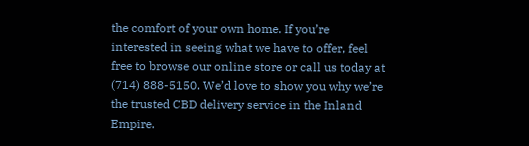the comfort of your own home. If you’re interested in seeing what we have to offer, feel free to browse our online store or call us today at (714) 888-5150. We’d love to show you why we’re the trusted CBD delivery service in the Inland Empire.